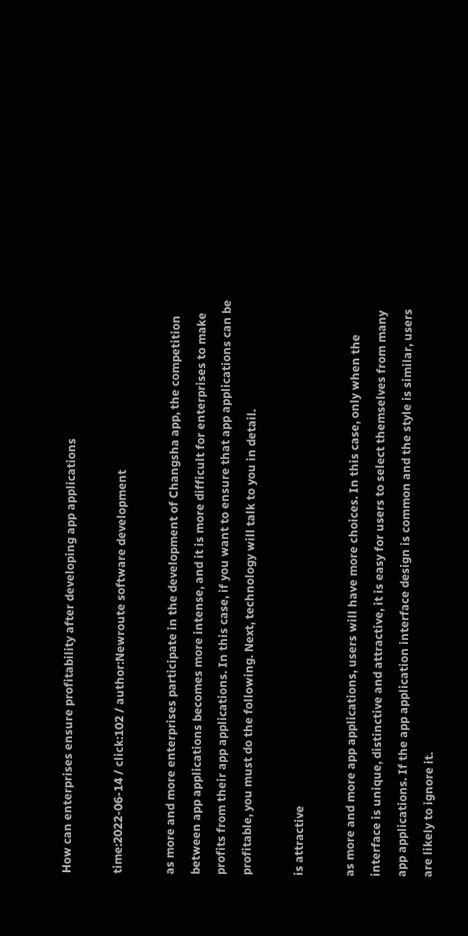How can enterprises ensure profitability after developing app applications

time:2022-06-14 / click:102 / author:Newroute software development

as more and more enterprises participate in the development of Changsha app, the competition between app applications becomes more intense, and it is more difficult for enterprises to make profits from their app applications. In this case, if you want to ensure that app applications can be profitable, you must do the following. Next, technology will talk to you in detail.

is attractive

as more and more app applications, users will have more choices. In this case, only when the interface is unique, distinctive and attractive, it is easy for users to select themselves from many app applications. If the app application interface design is common and the style is similar, users are likely to ignore it.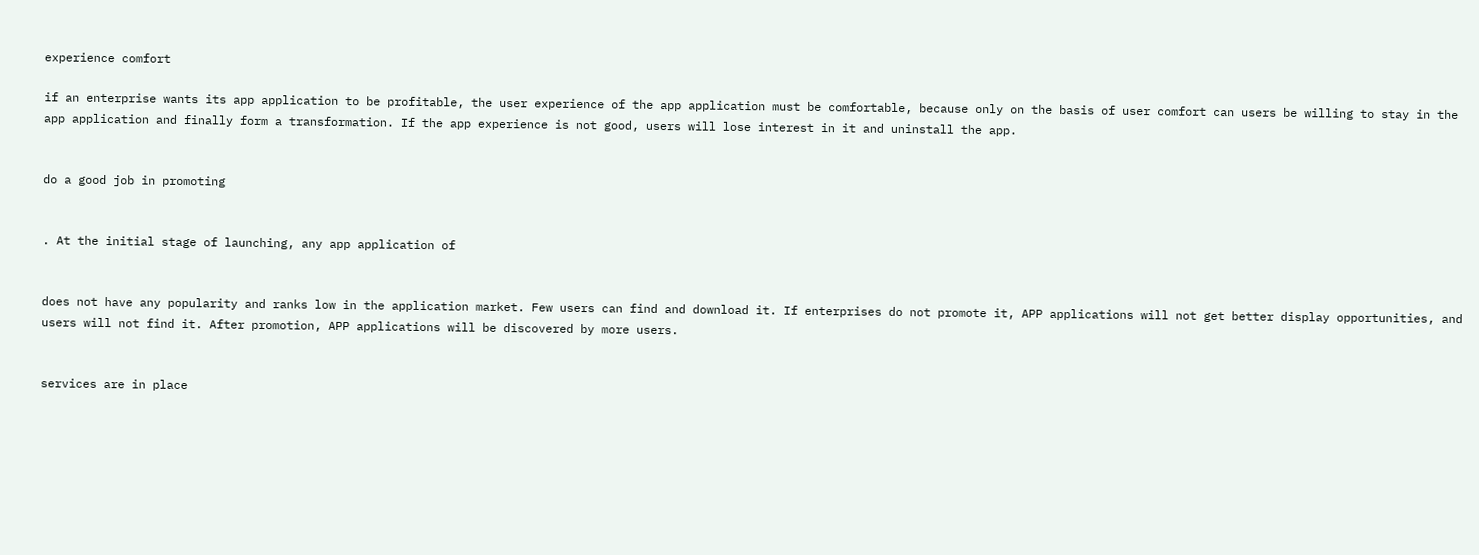experience comfort

if an enterprise wants its app application to be profitable, the user experience of the app application must be comfortable, because only on the basis of user comfort can users be willing to stay in the app application and finally form a transformation. If the app experience is not good, users will lose interest in it and uninstall the app.


do a good job in promoting


. At the initial stage of launching, any app application of


does not have any popularity and ranks low in the application market. Few users can find and download it. If enterprises do not promote it, APP applications will not get better display opportunities, and users will not find it. After promotion, APP applications will be discovered by more users.


services are in place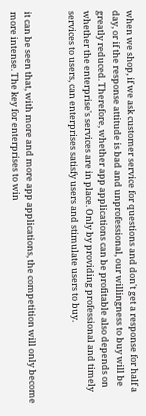when we shop, if we ask customer service for questions and don't get a response for half a day, or if the response attitude is bad and unprofessional, our willingness to buy will be greatly reduced. Therefore, whether app applications can be profitable also depends on whether the enterprise's services are in place. Only by providing professional and timely services to users, can enterprises satisfy users and stimulate users to buy.


it can be seen that, with more and more app applications, the competition will only become more intense. The key for enterprises to win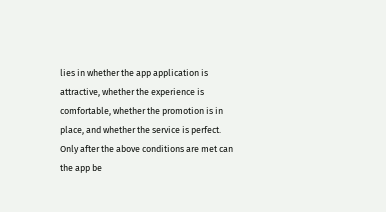lies in whether the app application is attractive, whether the experience is comfortable, whether the promotion is in place, and whether the service is perfect. Only after the above conditions are met can the app be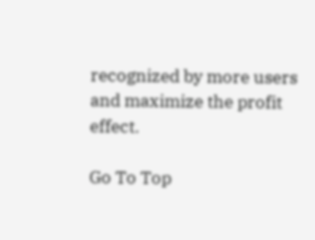recognized by more users and maximize the profit effect.

Go To Top